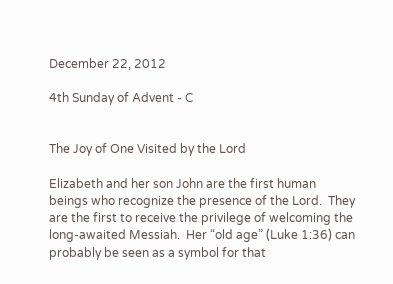December 22, 2012

4th Sunday of Advent - C


The Joy of One Visited by the Lord

Elizabeth and her son John are the first human beings who recognize the presence of the Lord.  They are the first to receive the privilege of welcoming the long-awaited Messiah.  Her “old age” (Luke 1:36) can probably be seen as a symbol for that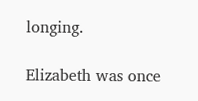longing.

Elizabeth was once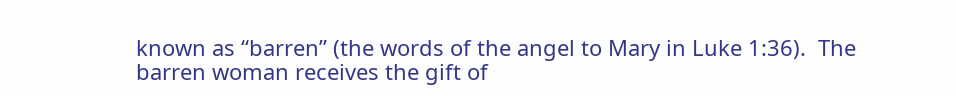known as “barren” (the words of the angel to Mary in Luke 1:36).  The barren woman receives the gift of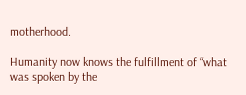motherhood.

Humanity now knows the fulfillment of “what was spoken by the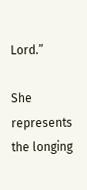Lord.”

She represents the longing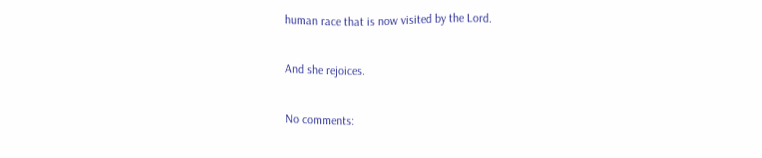human race that is now visited by the Lord.

And she rejoices.

No comments: